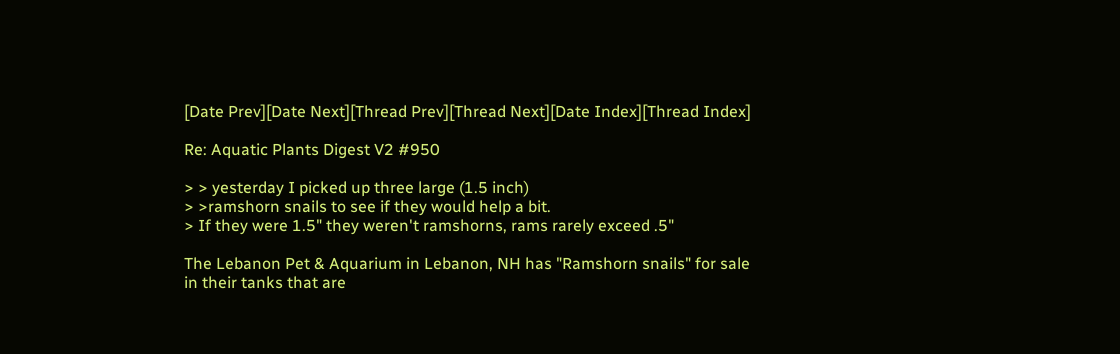[Date Prev][Date Next][Thread Prev][Thread Next][Date Index][Thread Index]

Re: Aquatic Plants Digest V2 #950

> > yesterday I picked up three large (1.5 inch)
> >ramshorn snails to see if they would help a bit.
> If they were 1.5" they weren't ramshorns, rams rarely exceed .5"

The Lebanon Pet & Aquarium in Lebanon, NH has "Ramshorn snails" for sale
in their tanks that are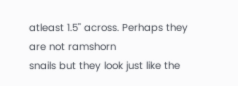atleast 1.5" across. Perhaps they are not ramshorn
snails but they look just like the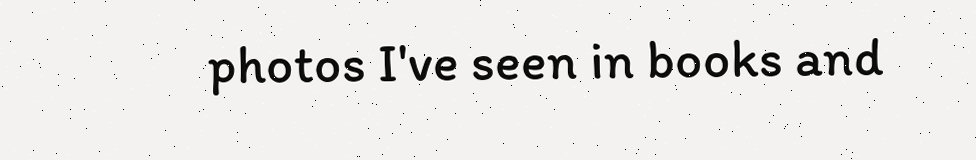photos I've seen in books and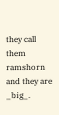they call
them ramshorn and they are _big_.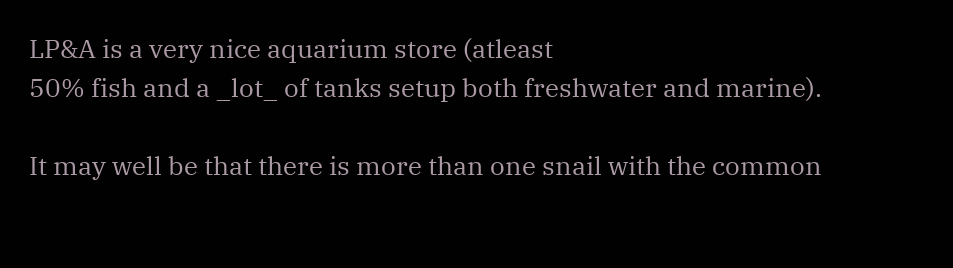LP&A is a very nice aquarium store (atleast
50% fish and a _lot_ of tanks setup both freshwater and marine).

It may well be that there is more than one snail with the common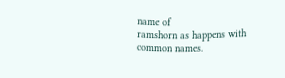name of
ramshorn as happens with common names.